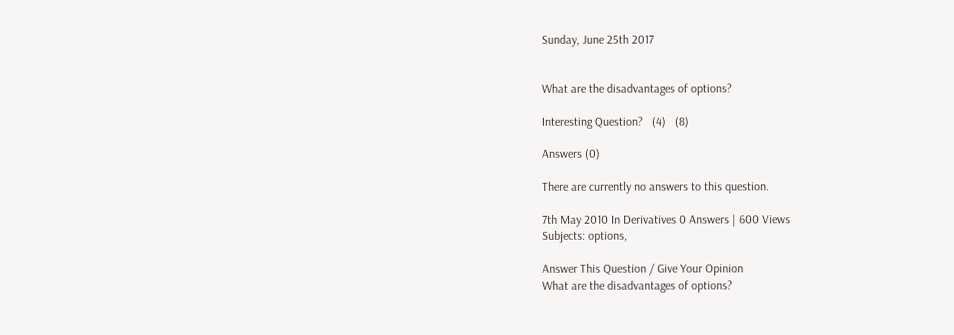Sunday, June 25th 2017


What are the disadvantages of options?

Interesting Question?   (4)   (8)

Answers (0)

There are currently no answers to this question.

7th May 2010 In Derivatives 0 Answers | 600 Views
Subjects: options,

Answer This Question / Give Your Opinion
What are the disadvantages of options?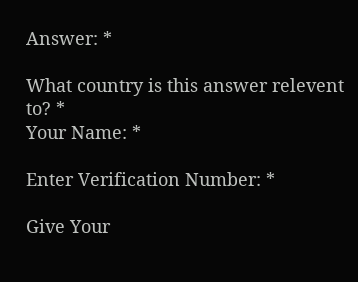Answer: *

What country is this answer relevent to? *
Your Name: *

Enter Verification Number: *

Give Your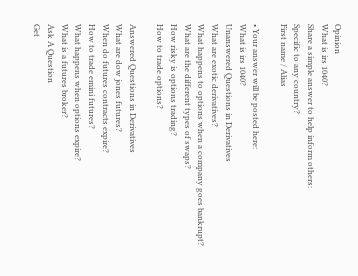Opinion
What is irs 1040?
Share a simple answer to help inform others:
Specific to any country?
First name / Alias

• Your answer will be posted here:
What is irs 1040?
Unanswered Questions in Derivatives
What are exotic derivatives?
What happens to options when a company goes bankrupt?
What are the different types of swaps?
How risky is options trading?
How to trade options?

Answered Questions in Derivatives
What are dow jones futures?
When do futures contracts expire?
How to trade emini futures?
What happens when options expire?
What is a futures broker?
Ask A Question
Get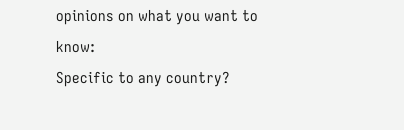opinions on what you want to know:
Specific to any country?